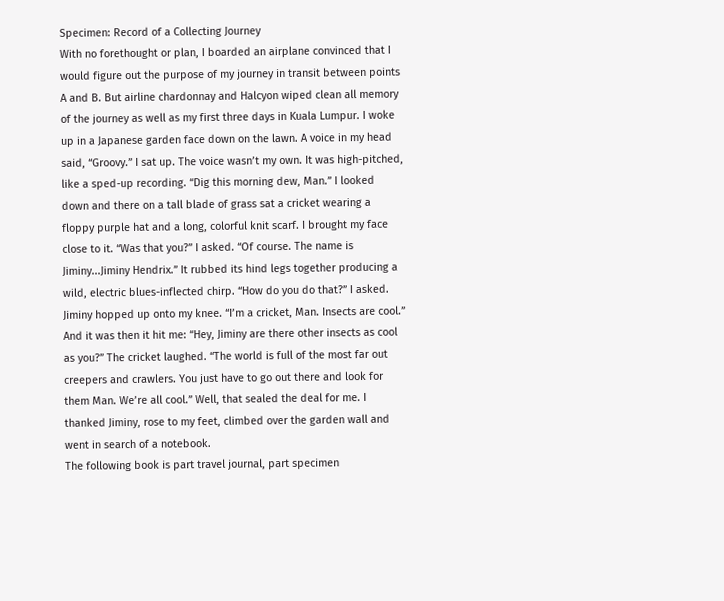Specimen: Record of a Collecting Journey
With no forethought or plan, I boarded an airplane convinced that I would figure out the purpose of my journey in transit between points A and B. But airline chardonnay and Halcyon wiped clean all memory of the journey as well as my first three days in Kuala Lumpur. I woke up in a Japanese garden face down on the lawn. A voice in my head said, “Groovy.” I sat up. The voice wasn’t my own. It was high-pitched, like a sped-up recording. “Dig this morning dew, Man.” I looked down and there on a tall blade of grass sat a cricket wearing a floppy purple hat and a long, colorful knit scarf. I brought my face close to it. “Was that you?” I asked. “Of course. The name is Jiminy...Jiminy Hendrix.” It rubbed its hind legs together producing a wild, electric blues-inflected chirp. “How do you do that?” I asked. Jiminy hopped up onto my knee. “I’m a cricket, Man. Insects are cool.” And it was then it hit me: “Hey, Jiminy are there other insects as cool as you?” The cricket laughed. “The world is full of the most far out creepers and crawlers. You just have to go out there and look for them Man. We’re all cool.” Well, that sealed the deal for me. I thanked Jiminy, rose to my feet, climbed over the garden wall and went in search of a notebook.
The following book is part travel journal, part specimen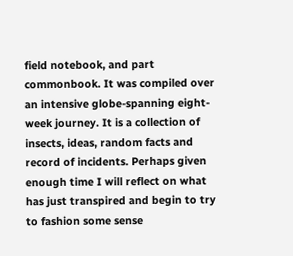field notebook, and part commonbook. It was compiled over an intensive globe-spanning eight-week journey. It is a collection of insects, ideas, random facts and record of incidents. Perhaps given enough time I will reflect on what has just transpired and begin to try to fashion some sense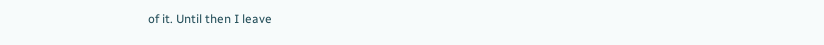of it. Until then I leave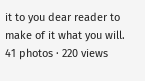it to you dear reader to make of it what you will.
41 photos · 220 views